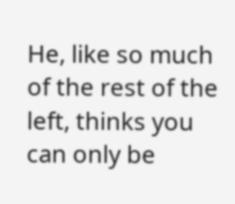He, like so much of the rest of the left, thinks you can only be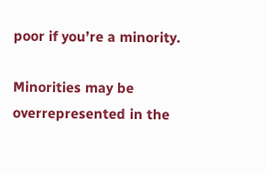poor if you’re a minority.

Minorities may be overrepresented in the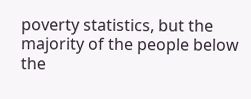poverty statistics, but the majority of the people below the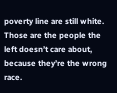poverty line are still white. Those are the people the left doesn’t care about, because they’re the wrong race.